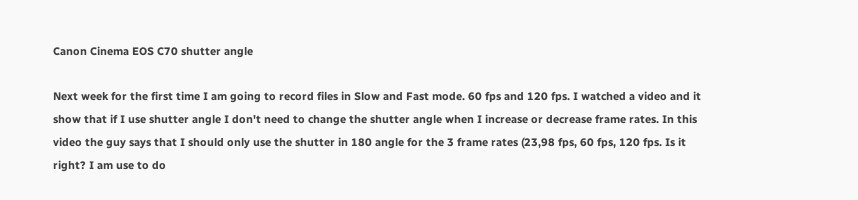Canon Cinema EOS C70 shutter angle

Next week for the first time I am going to record files in Slow and Fast mode. 60 fps and 120 fps. I watched a video and it show that if I use shutter angle I don't need to change the shutter angle when I increase or decrease frame rates. In this video the guy says that I should only use the shutter in 180 angle for the 3 frame rates (23,98 fps, 60 fps, 120 fps. Is it right? I am use to do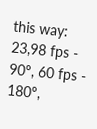this way: 23,98 fps - 90º, 60 fps - 180º,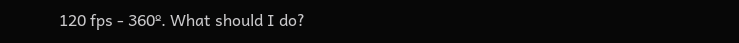120 fps - 360º. What should I do?